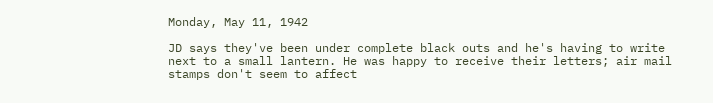Monday, May 11, 1942

JD says they've been under complete black outs and he's having to write next to a small lantern. He was happy to receive their letters; air mail stamps don't seem to affect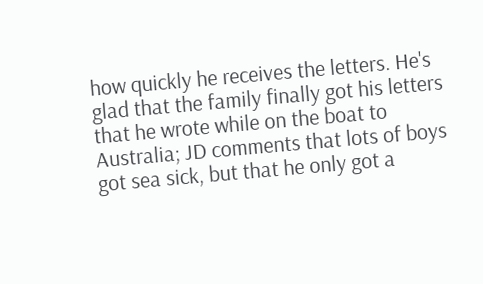how quickly he receives the letters. He's glad that the family finally got his letters that he wrote while on the boat to Australia; JD comments that lots of boys got sea sick, but that he only got a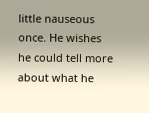little nauseous once. He wishes he could tell more about what he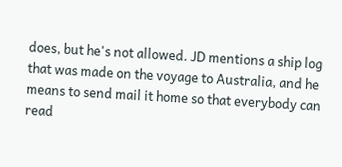does, but he's not allowed. JD mentions a ship log that was made on the voyage to Australia, and he means to send mail it home so that everybody can read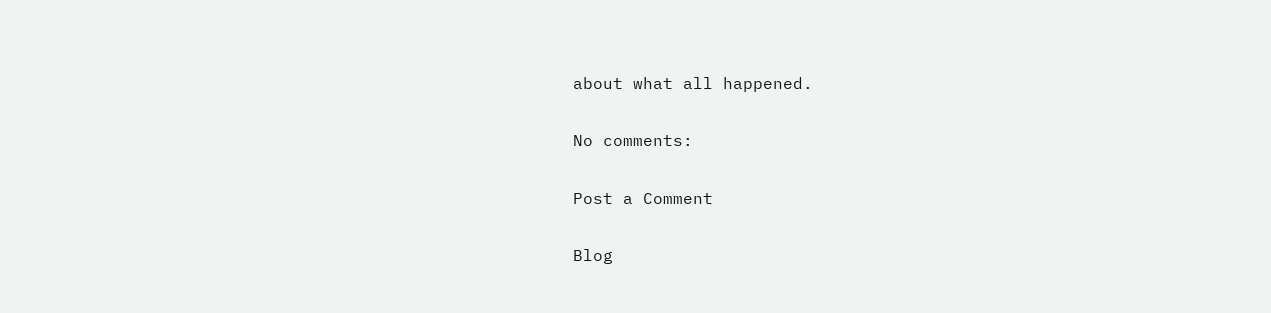about what all happened.

No comments:

Post a Comment

Blog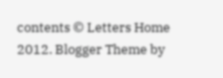contents © Letters Home 2012. Blogger Theme by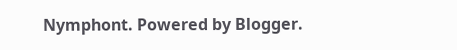Nymphont. Powered by Blogger.